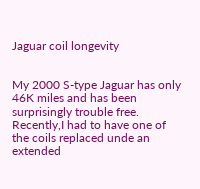Jaguar coil longevity


My 2000 S-type Jaguar has only 46K miles and has been surprisingly trouble free. Recently,I had to have one of the coils replaced unde an extended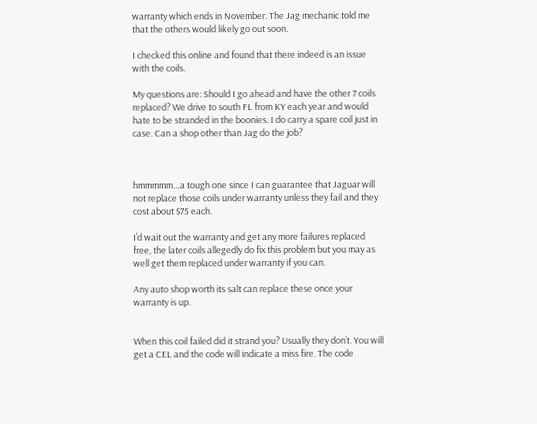warranty which ends in November. The Jag mechanic told me that the others would likely go out soon.

I checked this online and found that there indeed is an issue with the coils.

My questions are: Should I go ahead and have the other 7 coils replaced? We drive to south FL from KY each year and would hate to be stranded in the boonies. I do carry a spare coil just in case. Can a shop other than Jag do the job?



hmmmmm…a tough one since I can guarantee that Jaguar will not replace those coils under warranty unless they fail and they cost about $75 each.

I’d wait out the warranty and get any more failures replaced free, the later coils allegedly do fix this problem but you may as well get them replaced under warranty if you can.

Any auto shop worth its salt can replace these once your warranty is up.


When this coil failed did it strand you? Usually they don’t. You will get a CEL and the code will indicate a miss fire. The code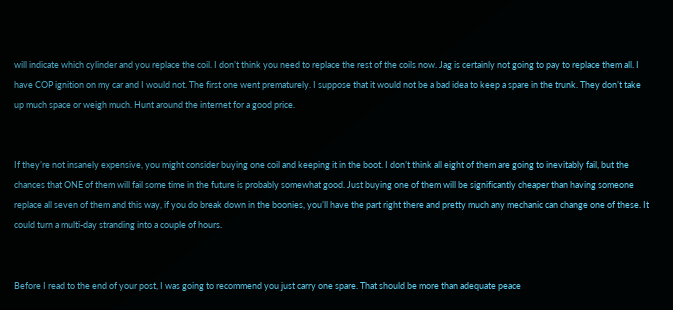will indicate which cylinder and you replace the coil. I don’t think you need to replace the rest of the coils now. Jag is certainly not going to pay to replace them all. I have COP ignition on my car and I would not. The first one went prematurely. I suppose that it would not be a bad idea to keep a spare in the trunk. They don’t take up much space or weigh much. Hunt around the internet for a good price.


If they’re not insanely expensive, you might consider buying one coil and keeping it in the boot. I don’t think all eight of them are going to inevitably fail, but the chances that ONE of them will fail some time in the future is probably somewhat good. Just buying one of them will be significantly cheaper than having someone replace all seven of them and this way, if you do break down in the boonies, you’ll have the part right there and pretty much any mechanic can change one of these. It could turn a multi-day stranding into a couple of hours.


Before I read to the end of your post, I was going to recommend you just carry one spare. That should be more than adequate peace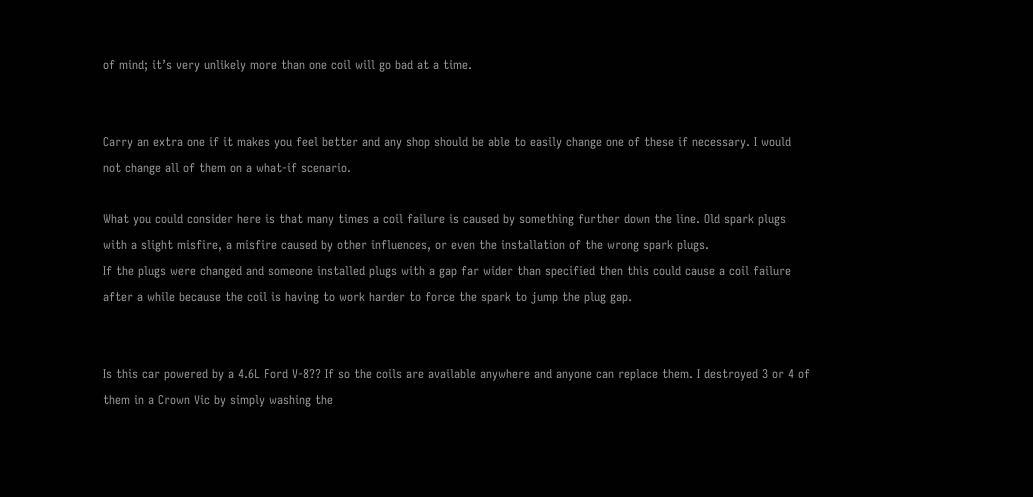of mind; it’s very unlikely more than one coil will go bad at a time.


Carry an extra one if it makes you feel better and any shop should be able to easily change one of these if necessary. I would not change all of them on a what-if scenario.

What you could consider here is that many times a coil failure is caused by something further down the line. Old spark plugs with a slight misfire, a misfire caused by other influences, or even the installation of the wrong spark plugs.
If the plugs were changed and someone installed plugs with a gap far wider than specified then this could cause a coil failure after a while because the coil is having to work harder to force the spark to jump the plug gap.


Is this car powered by a 4.6L Ford V-8?? If so the coils are available anywhere and anyone can replace them. I destroyed 3 or 4 of them in a Crown Vic by simply washing the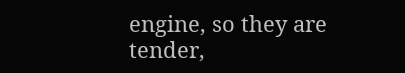engine, so they are tender,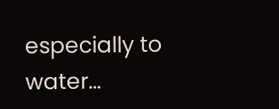especially to water…